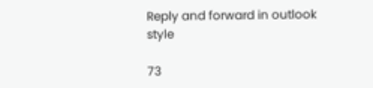Reply and forward in outlook style

73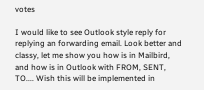votes

I would like to see Outlook style reply for replying an forwarding email. Look better and classy, let me show you how is in Mailbird, and how is in Outlook with FROM, SENT, TO.... Wish this will be implemented in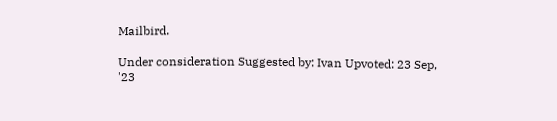Mailbird.

Under consideration Suggested by: Ivan Upvoted: 23 Sep, '23